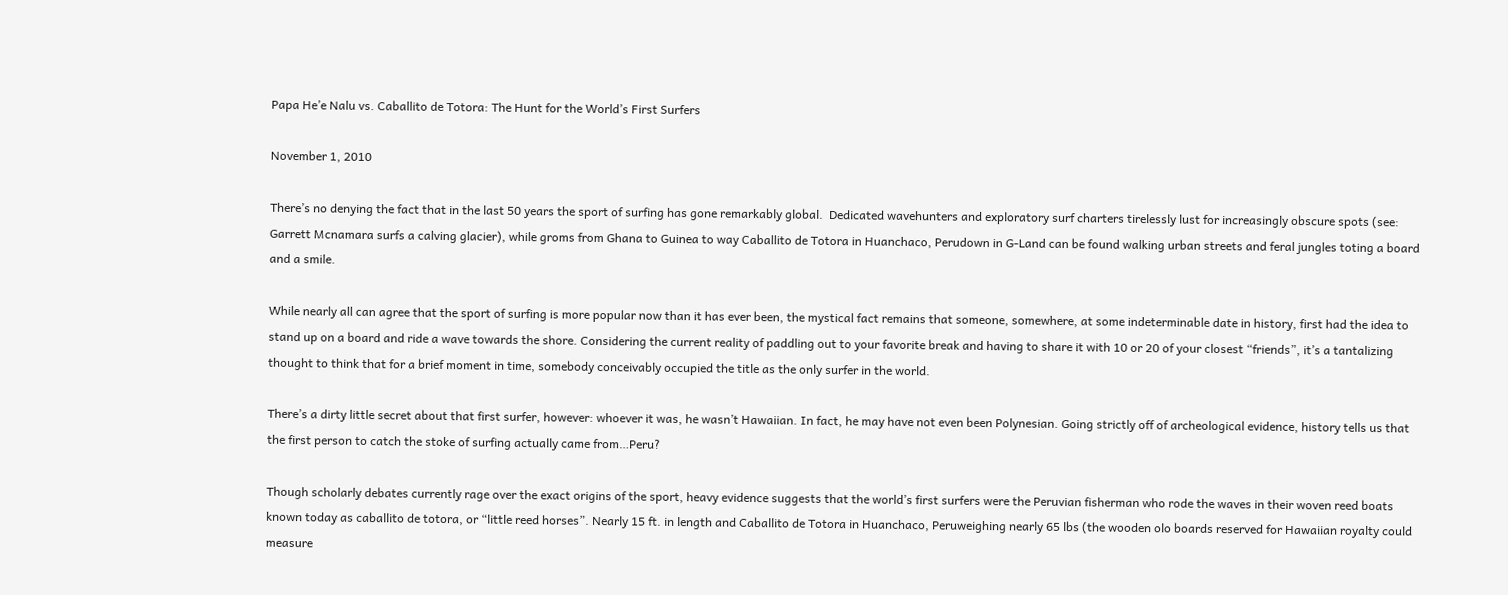Papa He’e Nalu vs. Caballito de Totora: The Hunt for the World’s First Surfers

November 1, 2010

There’s no denying the fact that in the last 50 years the sport of surfing has gone remarkably global.  Dedicated wavehunters and exploratory surf charters tirelessly lust for increasingly obscure spots (see: Garrett Mcnamara surfs a calving glacier), while groms from Ghana to Guinea to way Caballito de Totora in Huanchaco, Perudown in G-Land can be found walking urban streets and feral jungles toting a board and a smile.

While nearly all can agree that the sport of surfing is more popular now than it has ever been, the mystical fact remains that someone, somewhere, at some indeterminable date in history, first had the idea to stand up on a board and ride a wave towards the shore. Considering the current reality of paddling out to your favorite break and having to share it with 10 or 20 of your closest “friends”, it’s a tantalizing thought to think that for a brief moment in time, somebody conceivably occupied the title as the only surfer in the world.

There’s a dirty little secret about that first surfer, however: whoever it was, he wasn’t Hawaiian. In fact, he may have not even been Polynesian. Going strictly off of archeological evidence, history tells us that the first person to catch the stoke of surfing actually came from…Peru?

Though scholarly debates currently rage over the exact origins of the sport, heavy evidence suggests that the world’s first surfers were the Peruvian fisherman who rode the waves in their woven reed boats known today as caballito de totora, or “little reed horses”. Nearly 15 ft. in length and Caballito de Totora in Huanchaco, Peruweighing nearly 65 lbs (the wooden olo boards reserved for Hawaiian royalty could measure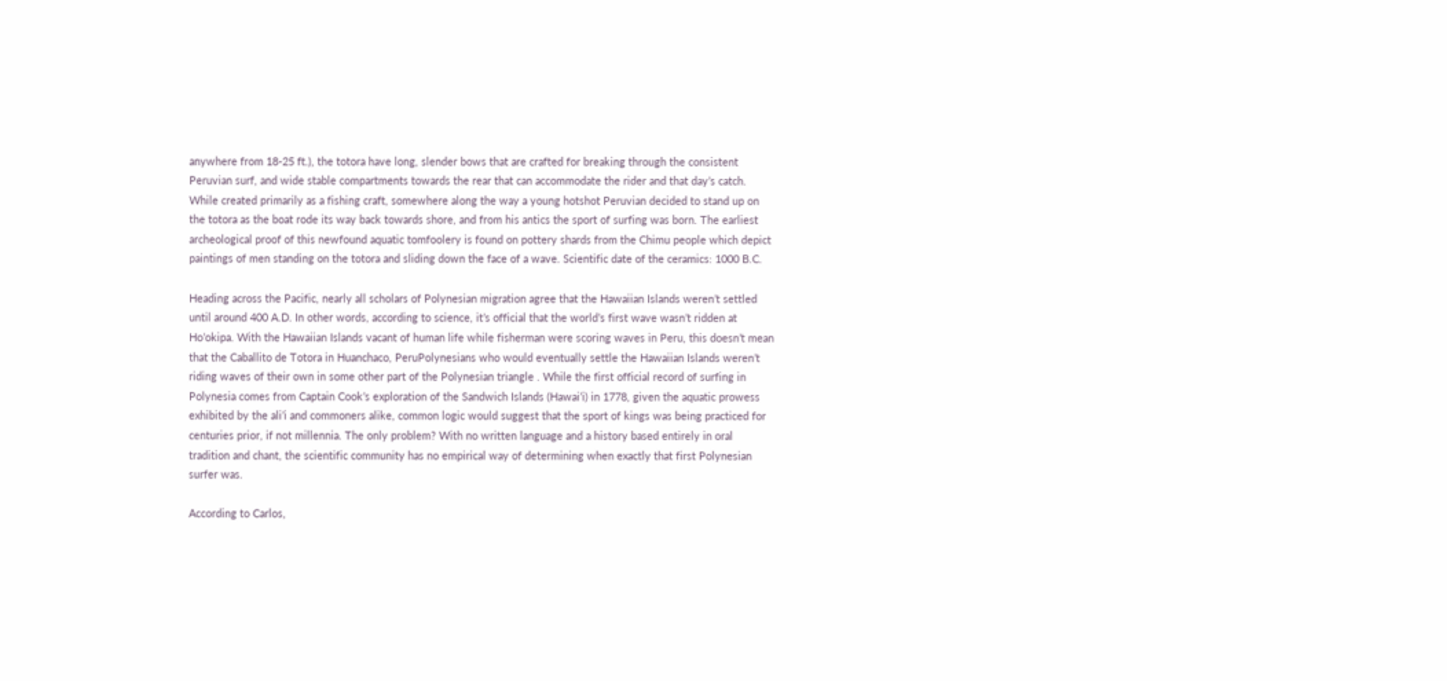anywhere from 18-25 ft.), the totora have long, slender bows that are crafted for breaking through the consistent Peruvian surf, and wide stable compartments towards the rear that can accommodate the rider and that day’s catch. While created primarily as a fishing craft, somewhere along the way a young hotshot Peruvian decided to stand up on the totora as the boat rode its way back towards shore, and from his antics the sport of surfing was born. The earliest archeological proof of this newfound aquatic tomfoolery is found on pottery shards from the Chimu people which depict paintings of men standing on the totora and sliding down the face of a wave. Scientific date of the ceramics: 1000 B.C.

Heading across the Pacific, nearly all scholars of Polynesian migration agree that the Hawaiian Islands weren’t settled until around 400 A.D. In other words, according to science, it’s official that the world’s first wave wasn’t ridden at Ho’okipa. With the Hawaiian Islands vacant of human life while fisherman were scoring waves in Peru, this doesn’t mean that the Caballito de Totora in Huanchaco, PeruPolynesians who would eventually settle the Hawaiian Islands weren’t riding waves of their own in some other part of the Polynesian triangle . While the first official record of surfing in Polynesia comes from Captain Cook’s exploration of the Sandwich Islands (Hawai’i) in 1778, given the aquatic prowess exhibited by the ali’i and commoners alike, common logic would suggest that the sport of kings was being practiced for centuries prior, if not millennia. The only problem? With no written language and a history based entirely in oral tradition and chant, the scientific community has no empirical way of determining when exactly that first Polynesian surfer was.

According to Carlos,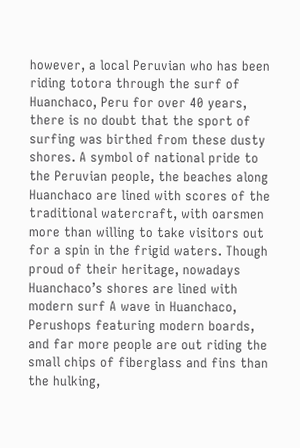however, a local Peruvian who has been riding totora through the surf of Huanchaco, Peru for over 40 years, there is no doubt that the sport of surfing was birthed from these dusty shores. A symbol of national pride to the Peruvian people, the beaches along Huanchaco are lined with scores of the traditional watercraft, with oarsmen more than willing to take visitors out for a spin in the frigid waters. Though proud of their heritage, nowadays Huanchaco’s shores are lined with modern surf A wave in Huanchaco, Perushops featuring modern boards, and far more people are out riding the small chips of fiberglass and fins than the hulking,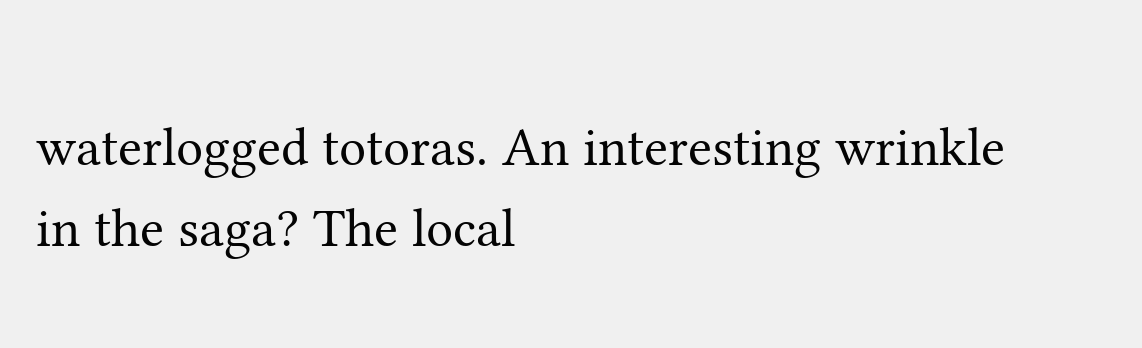waterlogged totoras. An interesting wrinkle in the saga? The local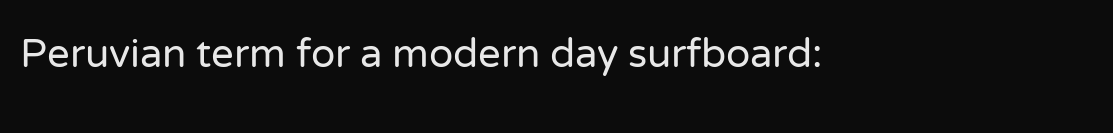Peruvian term for a modern day surfboard: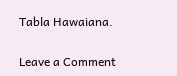Tabla Hawaiana.

Leave a Comment